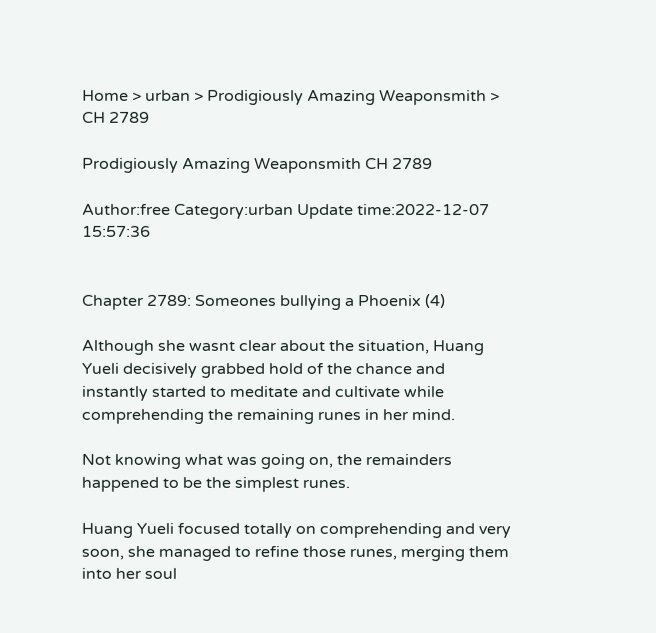Home > urban > Prodigiously Amazing Weaponsmith > CH 2789

Prodigiously Amazing Weaponsmith CH 2789

Author:free Category:urban Update time:2022-12-07 15:57:36


Chapter 2789: Someones bullying a Phoenix (4)

Although she wasnt clear about the situation, Huang Yueli decisively grabbed hold of the chance and instantly started to meditate and cultivate while comprehending the remaining runes in her mind.

Not knowing what was going on, the remainders happened to be the simplest runes.

Huang Yueli focused totally on comprehending and very soon, she managed to refine those runes, merging them into her soul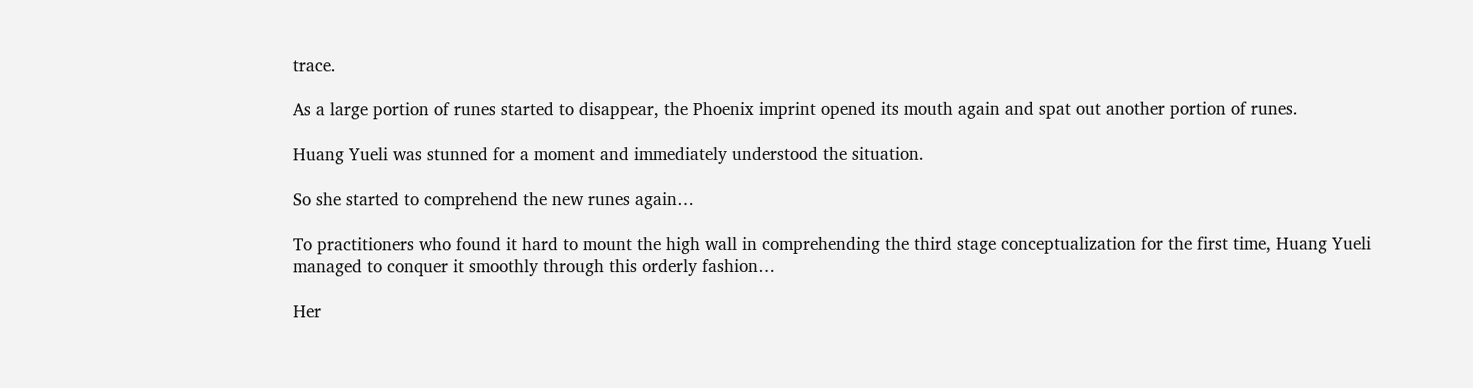trace.

As a large portion of runes started to disappear, the Phoenix imprint opened its mouth again and spat out another portion of runes.

Huang Yueli was stunned for a moment and immediately understood the situation.

So she started to comprehend the new runes again…

To practitioners who found it hard to mount the high wall in comprehending the third stage conceptualization for the first time, Huang Yueli managed to conquer it smoothly through this orderly fashion…

Her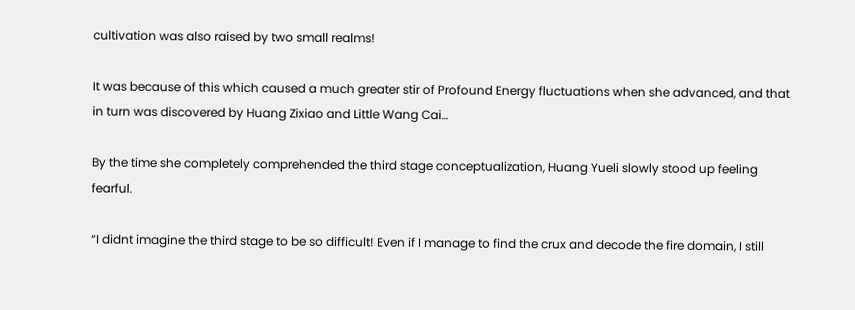cultivation was also raised by two small realms!

It was because of this which caused a much greater stir of Profound Energy fluctuations when she advanced, and that in turn was discovered by Huang Zixiao and Little Wang Cai…

By the time she completely comprehended the third stage conceptualization, Huang Yueli slowly stood up feeling fearful.

“I didnt imagine the third stage to be so difficult! Even if I manage to find the crux and decode the fire domain, I still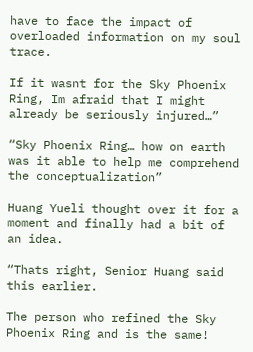have to face the impact of overloaded information on my soul trace.

If it wasnt for the Sky Phoenix Ring, Im afraid that I might already be seriously injured…”

“Sky Phoenix Ring… how on earth was it able to help me comprehend the conceptualization”

Huang Yueli thought over it for a moment and finally had a bit of an idea.

“Thats right, Senior Huang said this earlier.

The person who refined the Sky Phoenix Ring and is the same!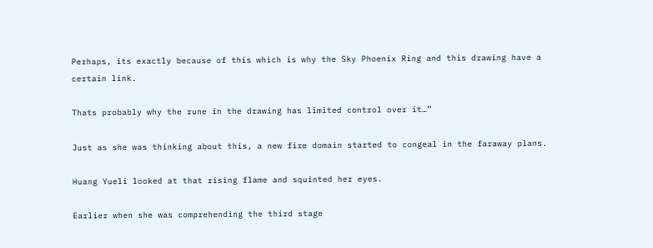Perhaps, its exactly because of this which is why the Sky Phoenix Ring and this drawing have a certain link.

Thats probably why the rune in the drawing has limited control over it…”

Just as she was thinking about this, a new fire domain started to congeal in the faraway plans.

Huang Yueli looked at that rising flame and squinted her eyes.

Earlier when she was comprehending the third stage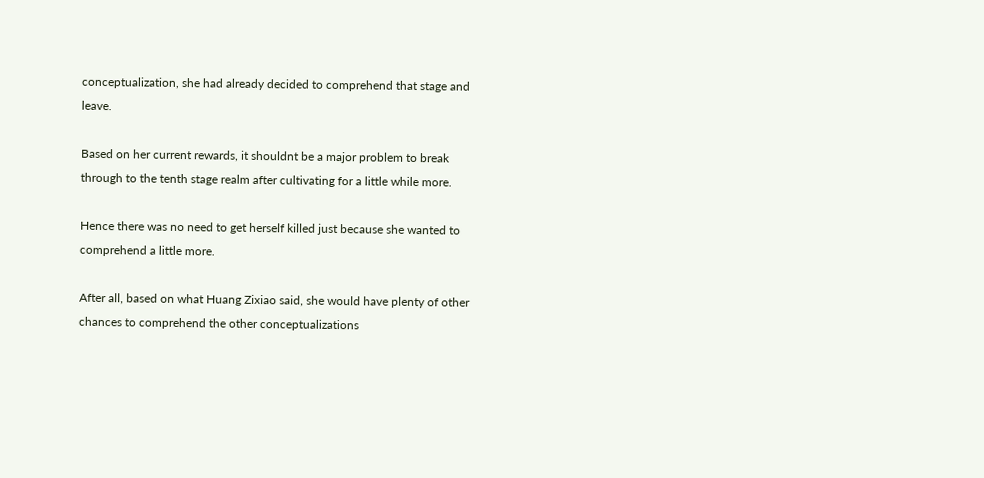conceptualization, she had already decided to comprehend that stage and leave.

Based on her current rewards, it shouldnt be a major problem to break through to the tenth stage realm after cultivating for a little while more.

Hence there was no need to get herself killed just because she wanted to comprehend a little more.

After all, based on what Huang Zixiao said, she would have plenty of other chances to comprehend the other conceptualizations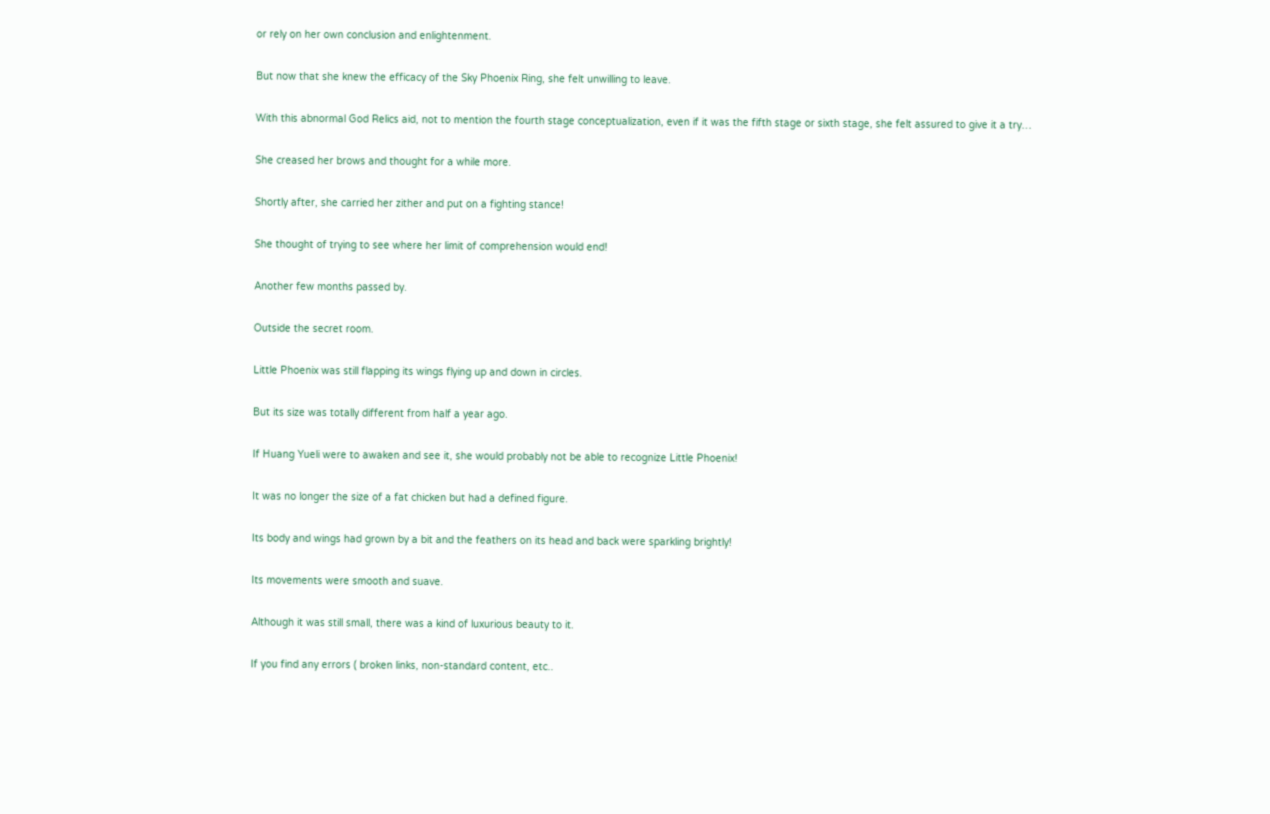or rely on her own conclusion and enlightenment.

But now that she knew the efficacy of the Sky Phoenix Ring, she felt unwilling to leave.

With this abnormal God Relics aid, not to mention the fourth stage conceptualization, even if it was the fifth stage or sixth stage, she felt assured to give it a try…

She creased her brows and thought for a while more.

Shortly after, she carried her zither and put on a fighting stance!

She thought of trying to see where her limit of comprehension would end!

Another few months passed by.

Outside the secret room.

Little Phoenix was still flapping its wings flying up and down in circles.

But its size was totally different from half a year ago.

If Huang Yueli were to awaken and see it, she would probably not be able to recognize Little Phoenix!

It was no longer the size of a fat chicken but had a defined figure.

Its body and wings had grown by a bit and the feathers on its head and back were sparkling brightly!

Its movements were smooth and suave.

Although it was still small, there was a kind of luxurious beauty to it.

If you find any errors ( broken links, non-standard content, etc..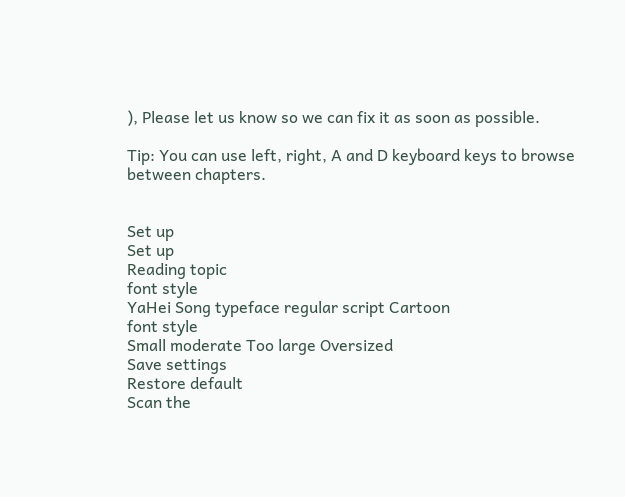), Please let us know so we can fix it as soon as possible.

Tip: You can use left, right, A and D keyboard keys to browse between chapters.


Set up
Set up
Reading topic
font style
YaHei Song typeface regular script Cartoon
font style
Small moderate Too large Oversized
Save settings
Restore default
Scan the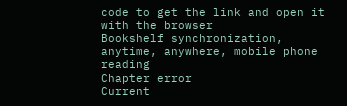code to get the link and open it with the browser
Bookshelf synchronization, anytime, anywhere, mobile phone reading
Chapter error
Current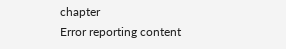chapter
Error reporting content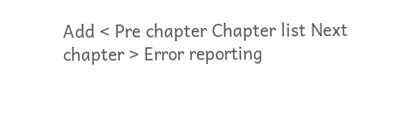Add < Pre chapter Chapter list Next chapter > Error reporting